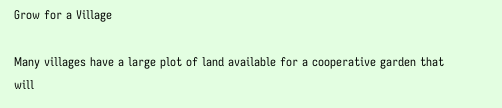Grow for a Village

Many villages have a large plot of land available for a cooperative garden that will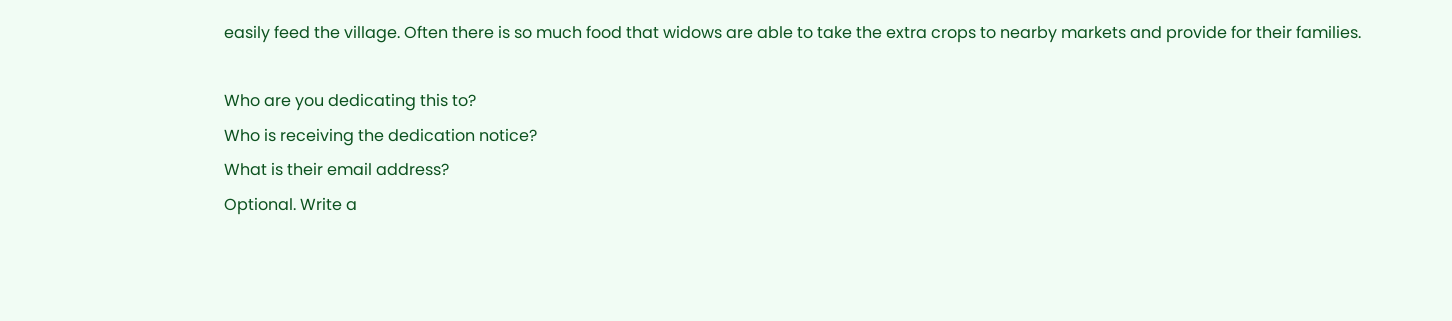easily feed the village. Often there is so much food that widows are able to take the extra crops to nearby markets and provide for their families.

Who are you dedicating this to?
Who is receiving the dedication notice?
What is their email address?
Optional. Write a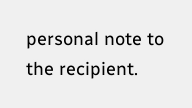personal note to the recipient.